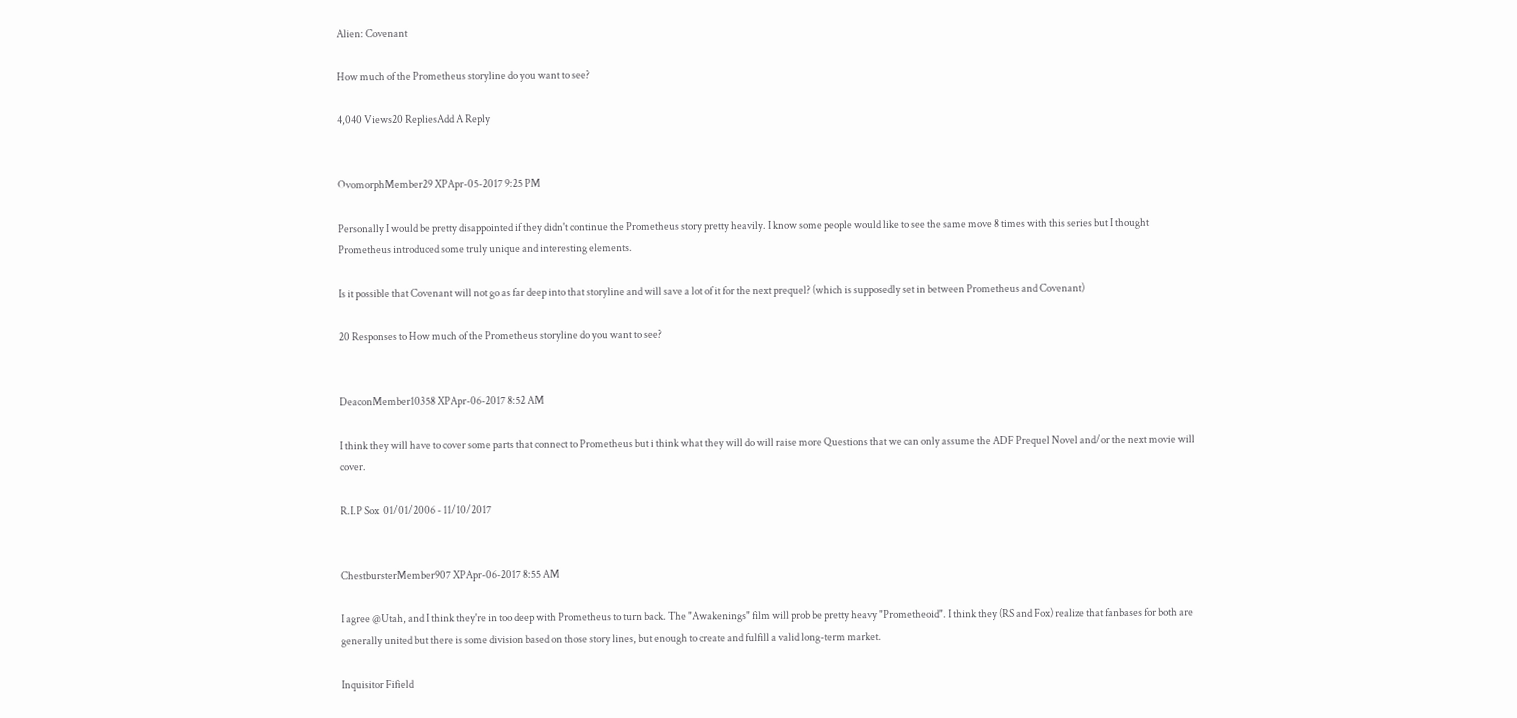Alien: Covenant

How much of the Prometheus storyline do you want to see?

4,040 Views20 RepliesAdd A Reply


OvomorphMember29 XPApr-05-2017 9:25 PM

Personally I would be pretty disappointed if they didn't continue the Prometheus story pretty heavily. I know some people would like to see the same move 8 times with this series but I thought Prometheus introduced some truly unique and interesting elements.

Is it possible that Covenant will not go as far deep into that storyline and will save a lot of it for the next prequel? (which is supposedly set in between Prometheus and Covenant)

20 Responses to How much of the Prometheus storyline do you want to see?


DeaconMember10358 XPApr-06-2017 8:52 AM

I think they will have to cover some parts that connect to Prometheus but i think what they will do will raise more Questions that we can only assume the ADF Prequel Novel and/or the next movie will cover.

R.I.P Sox  01/01/2006 - 11/10/2017


ChestbursterMember907 XPApr-06-2017 8:55 AM

I agree @Utah, and I think they're in too deep with Prometheus to turn back. The "Awakenings" film will prob be pretty heavy "Prometheoid". I think they (RS and Fox) realize that fanbases for both are generally united but there is some division based on those story lines, but enough to create and fulfill a valid long-term market.

Inquisitor Fifield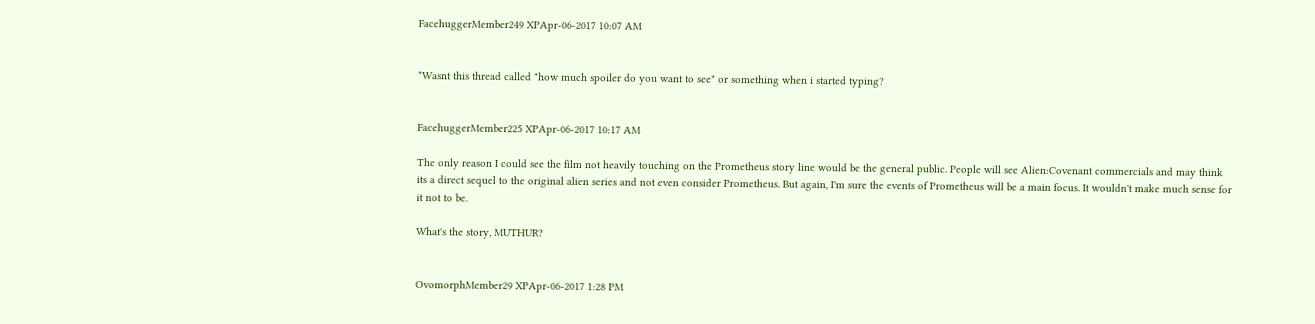FacehuggerMember249 XPApr-06-2017 10:07 AM


*Wasnt this thread called "how much spoiler do you want to see" or something when i started typing?


FacehuggerMember225 XPApr-06-2017 10:17 AM

The only reason I could see the film not heavily touching on the Prometheus story line would be the general public. People will see Alien:Covenant commercials and may think its a direct sequel to the original alien series and not even consider Prometheus. But again, I'm sure the events of Prometheus will be a main focus. It wouldn't make much sense for it not to be.

What's the story, MUTHUR?


OvomorphMember29 XPApr-06-2017 1:28 PM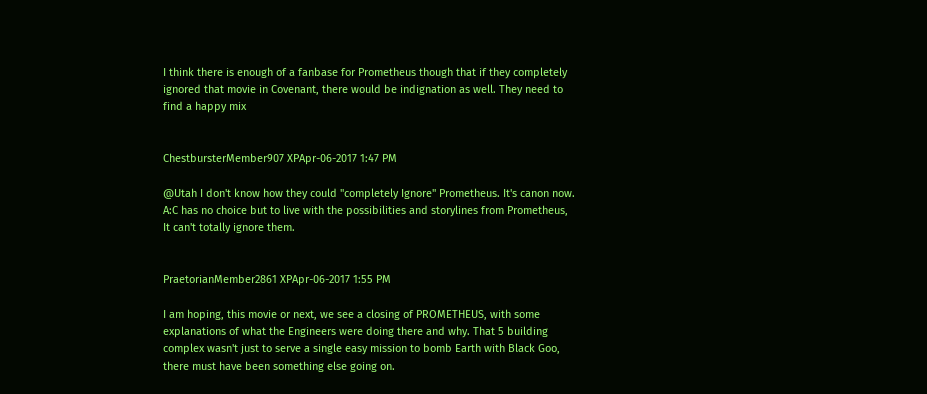I think there is enough of a fanbase for Prometheus though that if they completely ignored that movie in Covenant, there would be indignation as well. They need to find a happy mix


ChestbursterMember907 XPApr-06-2017 1:47 PM

@Utah I don't know how they could "completely Ignore" Prometheus. It's canon now. A:C has no choice but to live with the possibilities and storylines from Prometheus, It can't totally ignore them.


PraetorianMember2861 XPApr-06-2017 1:55 PM

I am hoping, this movie or next, we see a closing of PROMETHEUS, with some explanations of what the Engineers were doing there and why. That 5 building complex wasn't just to serve a single easy mission to bomb Earth with Black Goo, there must have been something else going on.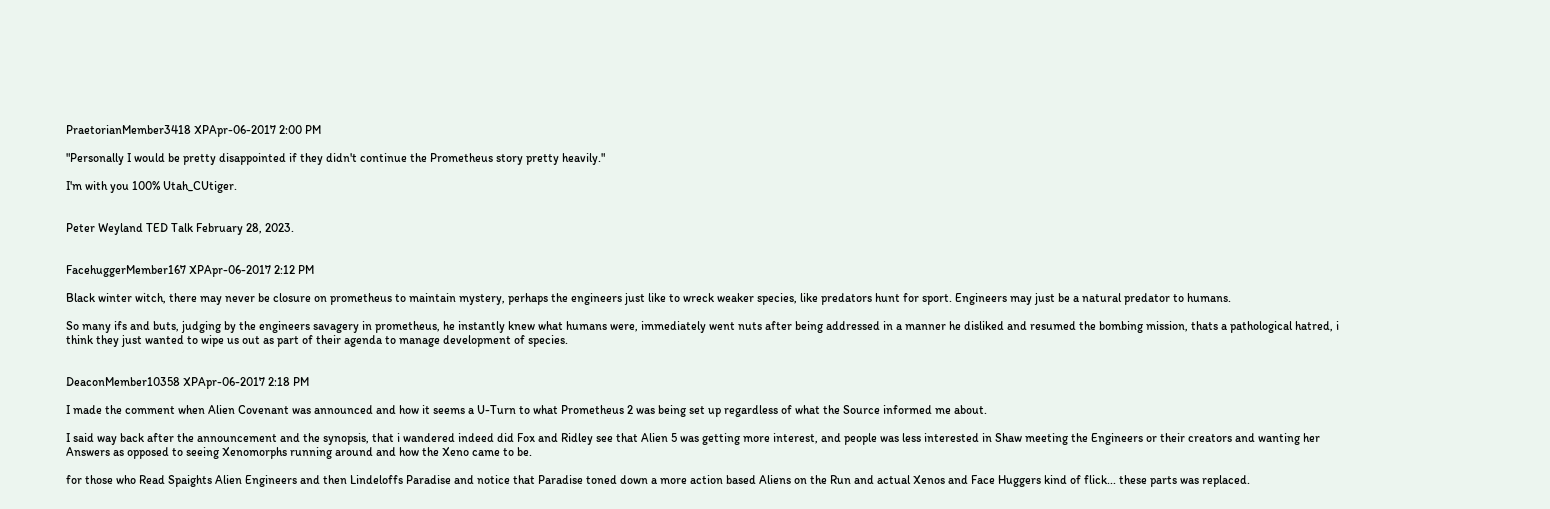PraetorianMember3418 XPApr-06-2017 2:00 PM

"Personally I would be pretty disappointed if they didn't continue the Prometheus story pretty heavily."

I'm with you 100% Utah_CUtiger.


Peter Weyland TED Talk February 28, 2023.


FacehuggerMember167 XPApr-06-2017 2:12 PM

Black winter witch, there may never be closure on prometheus to maintain mystery, perhaps the engineers just like to wreck weaker species, like predators hunt for sport. Engineers may just be a natural predator to humans.

So many ifs and buts, judging by the engineers savagery in prometheus, he instantly knew what humans were, immediately went nuts after being addressed in a manner he disliked and resumed the bombing mission, thats a pathological hatred, i think they just wanted to wipe us out as part of their agenda to manage development of species.


DeaconMember10358 XPApr-06-2017 2:18 PM

I made the comment when Alien Covenant was announced and how it seems a U-Turn to what Prometheus 2 was being set up regardless of what the Source informed me about.

I said way back after the announcement and the synopsis, that i wandered indeed did Fox and Ridley see that Alien 5 was getting more interest, and people was less interested in Shaw meeting the Engineers or their creators and wanting her Answers as opposed to seeing Xenomorphs running around and how the Xeno came to be.

for those who Read Spaights Alien Engineers and then Lindeloffs Paradise and notice that Paradise toned down a more action based Aliens on the Run and actual Xenos and Face Huggers kind of flick... these parts was replaced.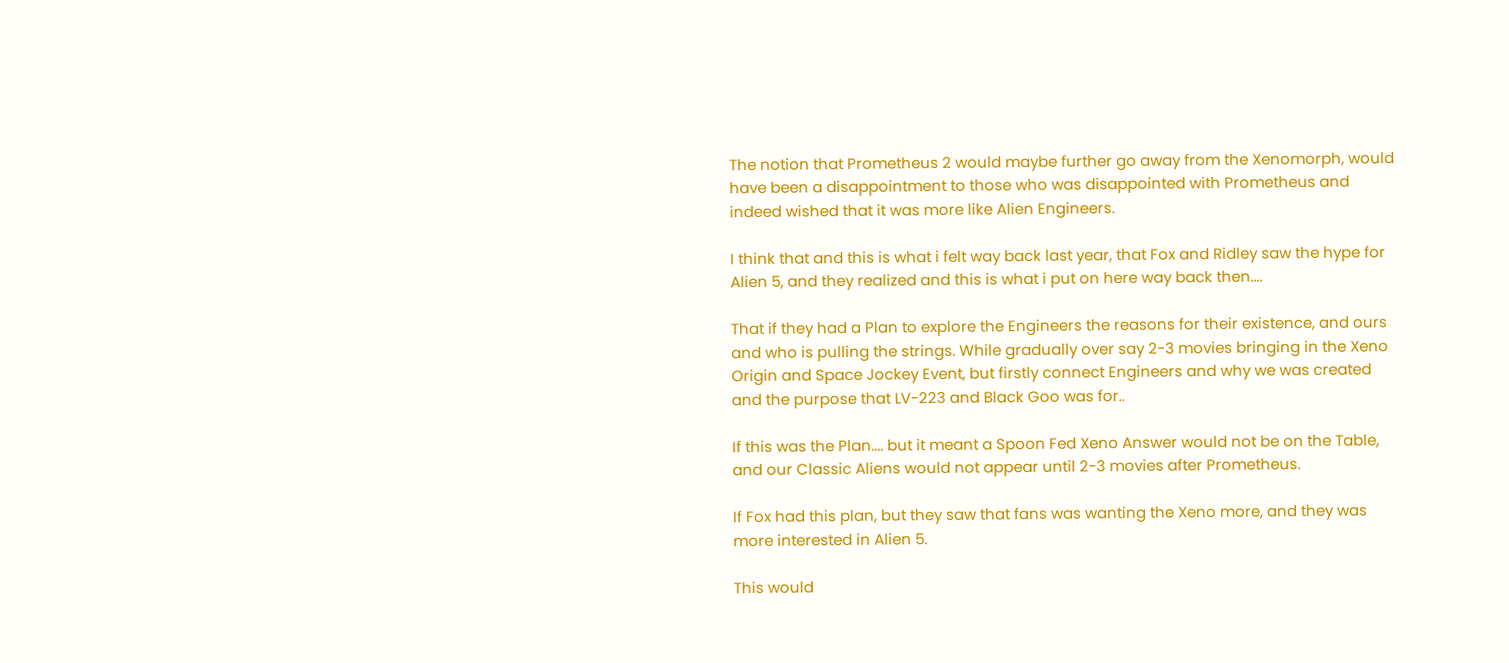The notion that Prometheus 2 would maybe further go away from the Xenomorph, would have been a disappointment to those who was disappointed with Prometheus and indeed wished that it was more like Alien Engineers.

I think that and this is what i felt way back last year, that Fox and Ridley saw the hype for Alien 5, and they realized and this is what i put on here way back then....

That if they had a Plan to explore the Engineers the reasons for their existence, and ours and who is pulling the strings. While gradually over say 2-3 movies bringing in the Xeno Origin and Space Jockey Event, but firstly connect Engineers and why we was created and the purpose that LV-223 and Black Goo was for..

If this was the Plan.... but it meant a Spoon Fed Xeno Answer would not be on the Table, and our Classic Aliens would not appear until 2-3 movies after Prometheus.

If Fox had this plan, but they saw that fans was wanting the Xeno more, and they was more interested in Alien 5.

This would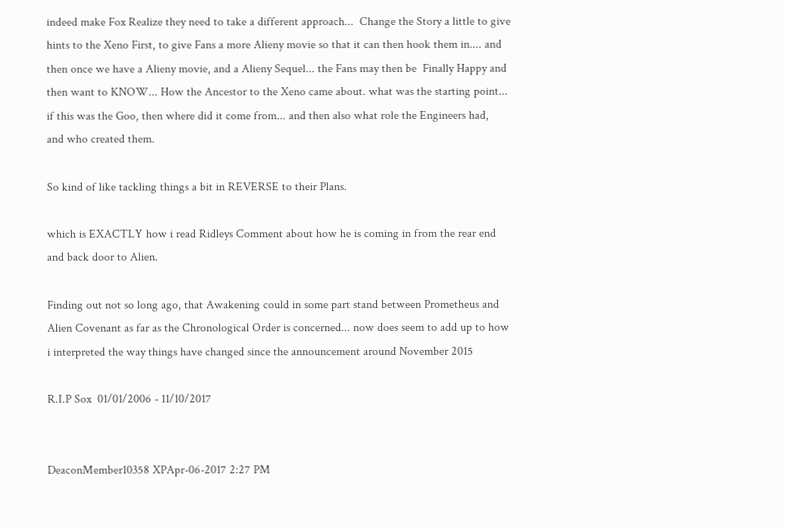indeed make Fox Realize they need to take a different approach...  Change the Story a little to give hints to the Xeno First, to give Fans a more Alieny movie so that it can then hook them in.... and then once we have a Alieny movie, and a Alieny Sequel... the Fans may then be  Finally Happy and then want to KNOW... How the Ancestor to the Xeno came about. what was the starting point... if this was the Goo, then where did it come from... and then also what role the Engineers had,  and who created them.

So kind of like tackling things a bit in REVERSE to their Plans.

which is EXACTLY how i read Ridleys Comment about how he is coming in from the rear end and back door to Alien.

Finding out not so long ago, that Awakening could in some part stand between Prometheus and Alien Covenant as far as the Chronological Order is concerned... now does seem to add up to how i interpreted the way things have changed since the announcement around November 2015

R.I.P Sox  01/01/2006 - 11/10/2017


DeaconMember10358 XPApr-06-2017 2:27 PM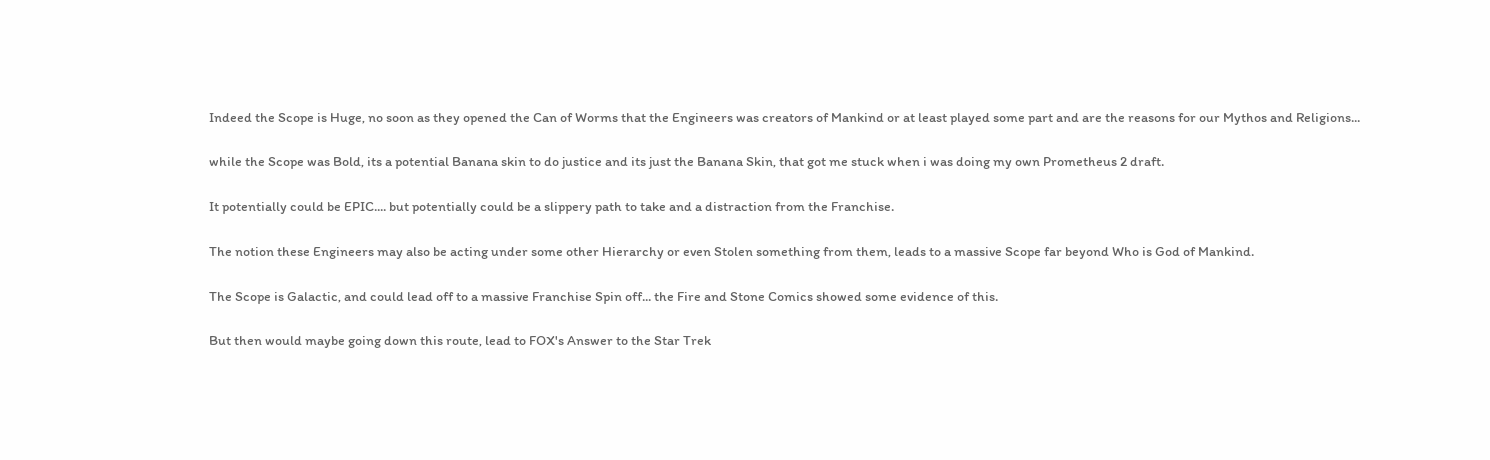Indeed the Scope is Huge, no soon as they opened the Can of Worms that the Engineers was creators of Mankind or at least played some part and are the reasons for our Mythos and Religions...

while the Scope was Bold, its a potential Banana skin to do justice and its just the Banana Skin, that got me stuck when i was doing my own Prometheus 2 draft.

It potentially could be EPIC.... but potentially could be a slippery path to take and a distraction from the Franchise.

The notion these Engineers may also be acting under some other Hierarchy or even Stolen something from them, leads to a massive Scope far beyond Who is God of Mankind.

The Scope is Galactic, and could lead off to a massive Franchise Spin off... the Fire and Stone Comics showed some evidence of this.

But then would maybe going down this route, lead to FOX's Answer to the Star Trek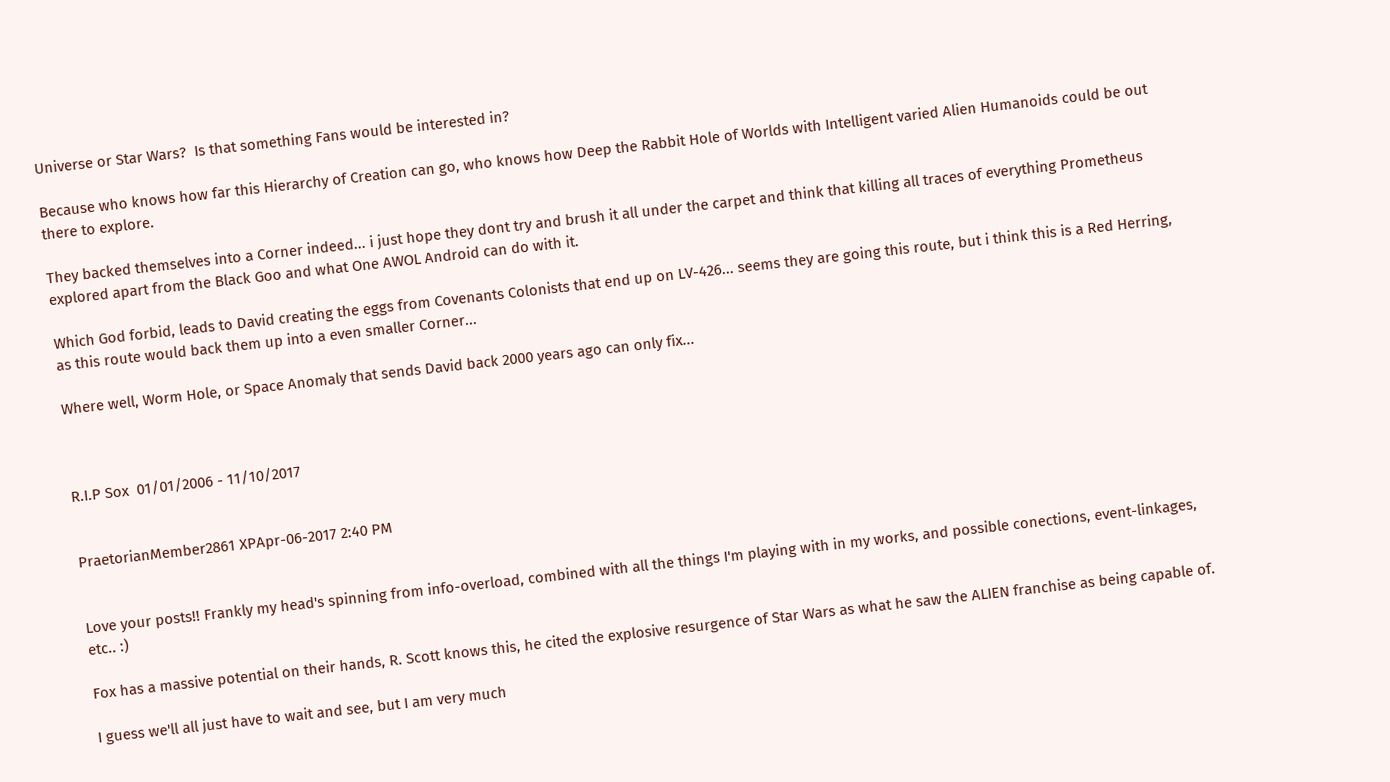Universe or Star Wars?  Is that something Fans would be interested in?

Because who knows how far this Hierarchy of Creation can go, who knows how Deep the Rabbit Hole of Worlds with Intelligent varied Alien Humanoids could be out there to explore.

They backed themselves into a Corner indeed... i just hope they dont try and brush it all under the carpet and think that killing all traces of everything Prometheus explored apart from the Black Goo and what One AWOL Android can do with it.

Which God forbid, leads to David creating the eggs from Covenants Colonists that end up on LV-426... seems they are going this route, but i think this is a Red Herring, as this route would back them up into a even smaller Corner...

Where well, Worm Hole, or Space Anomaly that sends David back 2000 years ago can only fix...



R.I.P Sox  01/01/2006 - 11/10/2017


PraetorianMember2861 XPApr-06-2017 2:40 PM


Love your posts!! Frankly my head's spinning from info-overload, combined with all the things I'm playing with in my works, and possible conections, event-linkages, etc.. :)

Fox has a massive potential on their hands, R. Scott knows this, he cited the explosive resurgence of Star Wars as what he saw the ALIEN franchise as being capable of.

I guess we'll all just have to wait and see, but I am very much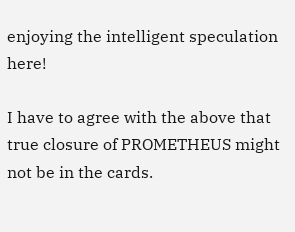enjoying the intelligent speculation here!

I have to agree with the above that true closure of PROMETHEUS might not be in the cards.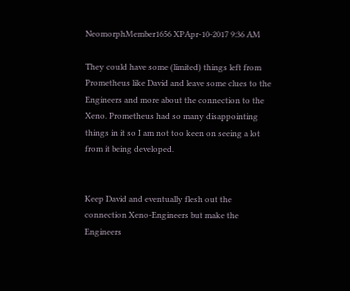NeomorphMember1656 XPApr-10-2017 9:36 AM

They could have some (limited) things left from Prometheus like David and leave some clues to the Engineers and more about the connection to the Xeno. Prometheus had so many disappointing things in it so I am not too keen on seeing a lot from it being developed.


Keep David and eventually flesh out the connection Xeno-Engineers but make the Engineers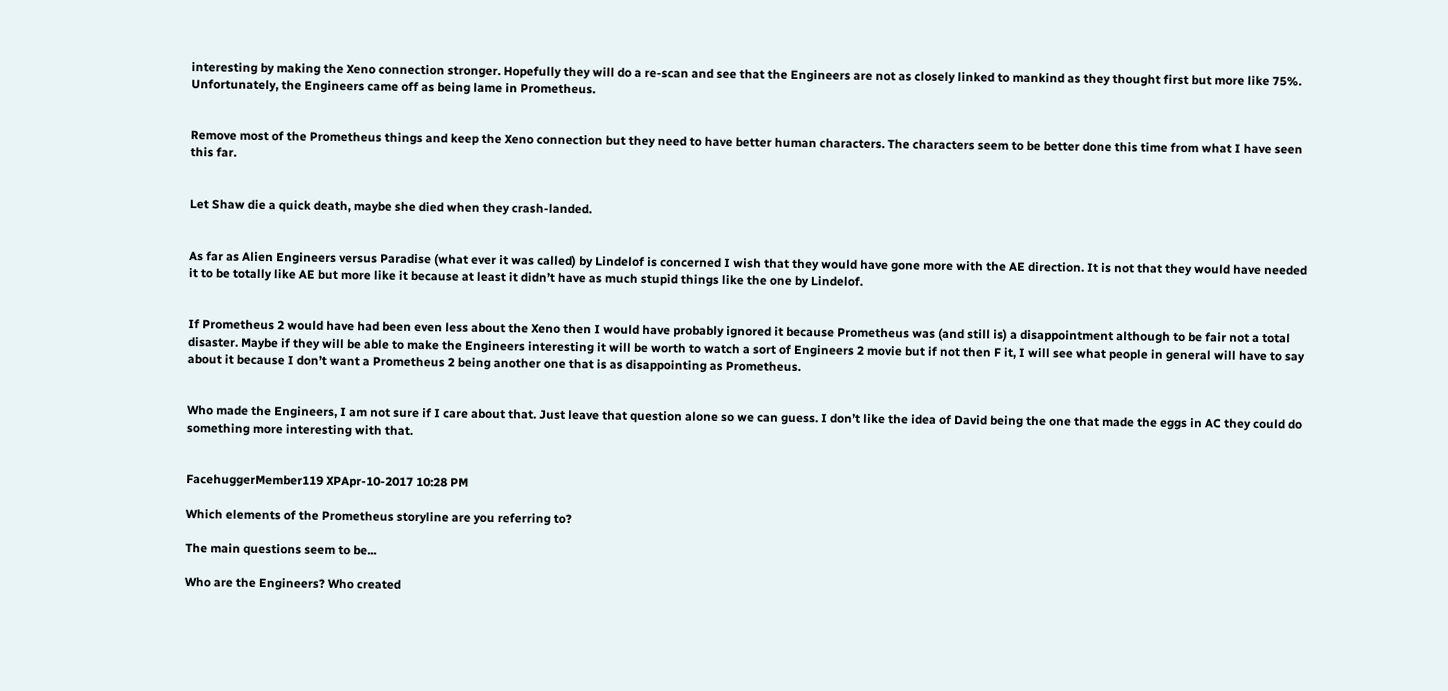interesting by making the Xeno connection stronger. Hopefully they will do a re-scan and see that the Engineers are not as closely linked to mankind as they thought first but more like 75%. Unfortunately, the Engineers came off as being lame in Prometheus.


Remove most of the Prometheus things and keep the Xeno connection but they need to have better human characters. The characters seem to be better done this time from what I have seen this far.


Let Shaw die a quick death, maybe she died when they crash-landed.


As far as Alien Engineers versus Paradise (what ever it was called) by Lindelof is concerned I wish that they would have gone more with the AE direction. It is not that they would have needed it to be totally like AE but more like it because at least it didn’t have as much stupid things like the one by Lindelof.


If Prometheus 2 would have had been even less about the Xeno then I would have probably ignored it because Prometheus was (and still is) a disappointment although to be fair not a total disaster. Maybe if they will be able to make the Engineers interesting it will be worth to watch a sort of Engineers 2 movie but if not then F it, I will see what people in general will have to say about it because I don’t want a Prometheus 2 being another one that is as disappointing as Prometheus.


Who made the Engineers, I am not sure if I care about that. Just leave that question alone so we can guess. I don’t like the idea of David being the one that made the eggs in AC they could do something more interesting with that.


FacehuggerMember119 XPApr-10-2017 10:28 PM

Which elements of the Prometheus storyline are you referring to?

The main questions seem to be...

Who are the Engineers? Who created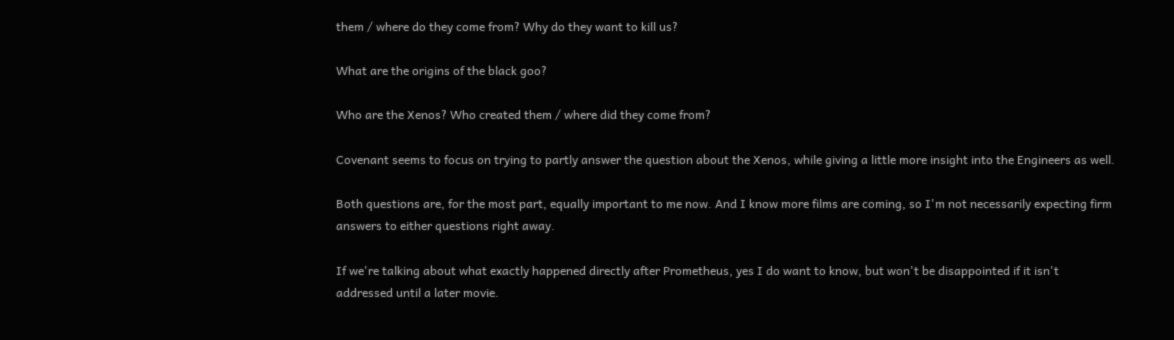them / where do they come from? Why do they want to kill us?

What are the origins of the black goo?

Who are the Xenos? Who created them / where did they come from?

Covenant seems to focus on trying to partly answer the question about the Xenos, while giving a little more insight into the Engineers as well.

Both questions are, for the most part, equally important to me now. And I know more films are coming, so I'm not necessarily expecting firm answers to either questions right away.

If we're talking about what exactly happened directly after Prometheus, yes I do want to know, but won't be disappointed if it isn't addressed until a later movie.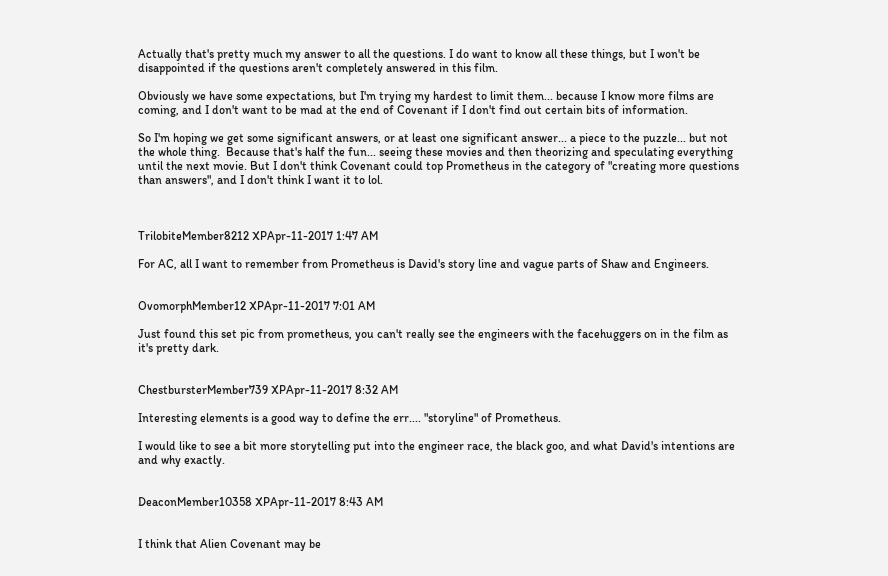Actually that's pretty much my answer to all the questions. I do want to know all these things, but I won't be disappointed if the questions aren't completely answered in this film.

Obviously we have some expectations, but I'm trying my hardest to limit them... because I know more films are coming, and I don't want to be mad at the end of Covenant if I don't find out certain bits of information.

So I'm hoping we get some significant answers, or at least one significant answer... a piece to the puzzle... but not the whole thing.  Because that's half the fun... seeing these movies and then theorizing and speculating everything until the next movie. But I don't think Covenant could top Prometheus in the category of "creating more questions than answers", and I don't think I want it to lol.



TrilobiteMember8212 XPApr-11-2017 1:47 AM

For AC, all I want to remember from Prometheus is David's story line and vague parts of Shaw and Engineers.


OvomorphMember12 XPApr-11-2017 7:01 AM

Just found this set pic from prometheus, you can't really see the engineers with the facehuggers on in the film as it's pretty dark.


ChestbursterMember739 XPApr-11-2017 8:32 AM

Interesting elements is a good way to define the err.... "storyline" of Prometheus.

I would like to see a bit more storytelling put into the engineer race, the black goo, and what David's intentions are and why exactly.


DeaconMember10358 XPApr-11-2017 8:43 AM


I think that Alien Covenant may be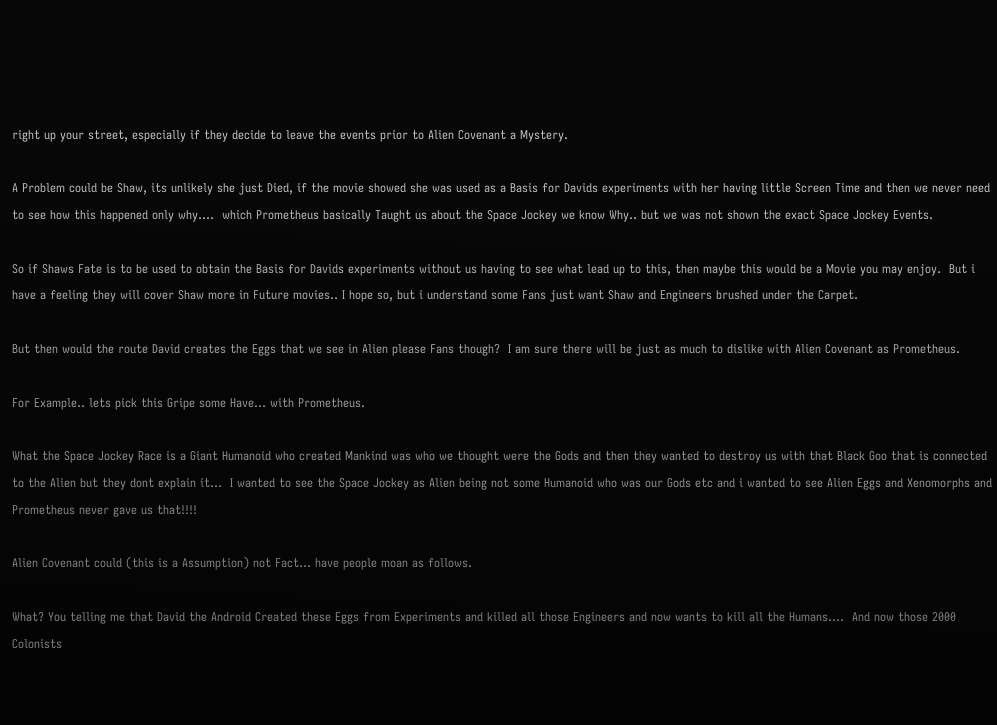right up your street, especially if they decide to leave the events prior to Alien Covenant a Mystery.

A Problem could be Shaw, its unlikely she just Died, if the movie showed she was used as a Basis for Davids experiments with her having little Screen Time and then we never need to see how this happened only why....  which Prometheus basically Taught us about the Space Jockey we know Why.. but we was not shown the exact Space Jockey Events.

So if Shaws Fate is to be used to obtain the Basis for Davids experiments without us having to see what lead up to this, then maybe this would be a Movie you may enjoy.  But i have a feeling they will cover Shaw more in Future movies.. I hope so, but i understand some Fans just want Shaw and Engineers brushed under the Carpet.

But then would the route David creates the Eggs that we see in Alien please Fans though?  I am sure there will be just as much to dislike with Alien Covenant as Prometheus.

For Example.. lets pick this Gripe some Have... with Prometheus.

What the Space Jockey Race is a Giant Humanoid who created Mankind was who we thought were the Gods and then they wanted to destroy us with that Black Goo that is connected to the Alien but they dont explain it...  I wanted to see the Space Jockey as Alien being not some Humanoid who was our Gods etc and i wanted to see Alien Eggs and Xenomorphs and Prometheus never gave us that!!!!

Alien Covenant could (this is a Assumption) not Fact... have people moan as follows.

What? You telling me that David the Android Created these Eggs from Experiments and killed all those Engineers and now wants to kill all the Humans....  And now those 2000 Colonists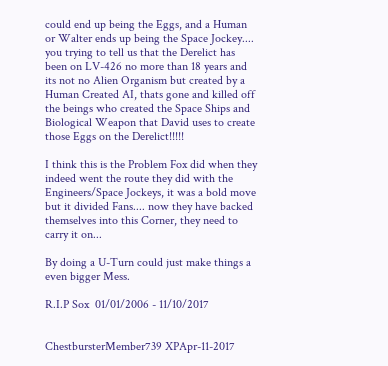could end up being the Eggs, and a Human or Walter ends up being the Space Jockey.... you trying to tell us that the Derelict has been on LV-426 no more than 18 years and its not no Alien Organism but created by a Human Created AI, thats gone and killed off the beings who created the Space Ships and Biological Weapon that David uses to create those Eggs on the Derelict!!!!!

I think this is the Problem Fox did when they indeed went the route they did with the Engineers/Space Jockeys, it was a bold move but it divided Fans.... now they have backed themselves into this Corner, they need to carry it on...

By doing a U-Turn could just make things a even bigger Mess.

R.I.P Sox  01/01/2006 - 11/10/2017


ChestbursterMember739 XPApr-11-2017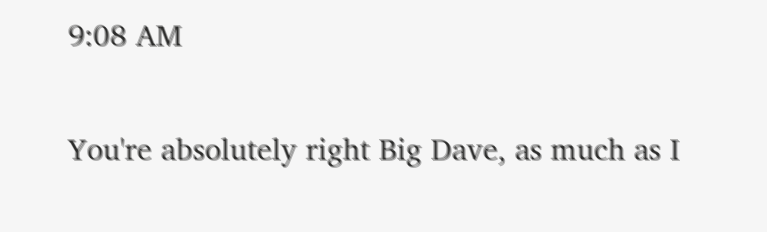9:08 AM

You're absolutely right Big Dave, as much as I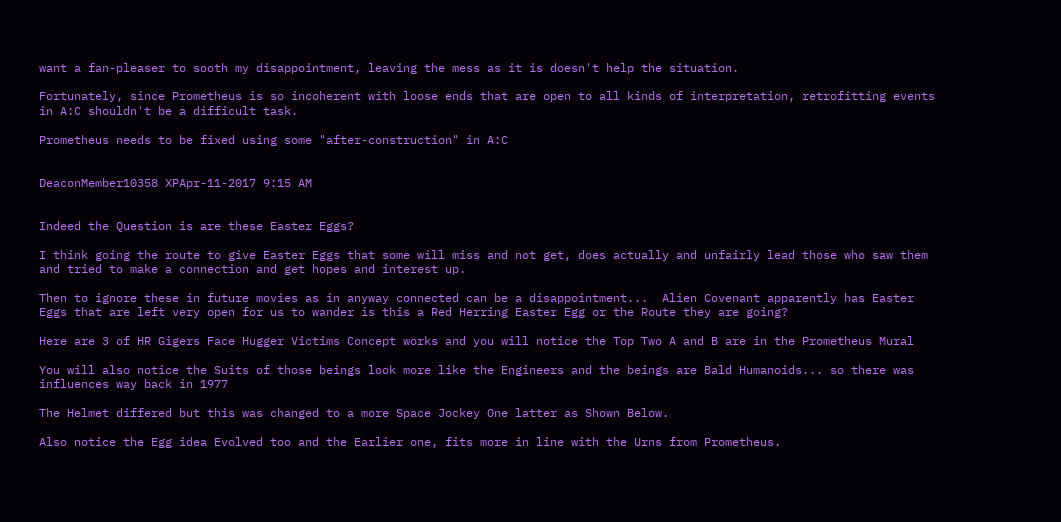want a fan-pleaser to sooth my disappointment, leaving the mess as it is doesn't help the situation.

Fortunately, since Prometheus is so incoherent with loose ends that are open to all kinds of interpretation, retrofitting events in A:C shouldn't be a difficult task.

Prometheus needs to be fixed using some "after-construction" in A:C


DeaconMember10358 XPApr-11-2017 9:15 AM


Indeed the Question is are these Easter Eggs?

I think going the route to give Easter Eggs that some will miss and not get, does actually and unfairly lead those who saw them and tried to make a connection and get hopes and interest up.

Then to ignore these in future movies as in anyway connected can be a disappointment...  Alien Covenant apparently has Easter Eggs that are left very open for us to wander is this a Red Herring Easter Egg or the Route they are going?

Here are 3 of HR Gigers Face Hugger Victims Concept works and you will notice the Top Two A and B are in the Prometheus Mural

You will also notice the Suits of those beings look more like the Engineers and the beings are Bald Humanoids... so there was influences way back in 1977

The Helmet differed but this was changed to a more Space Jockey One latter as Shown Below.

Also notice the Egg idea Evolved too and the Earlier one, fits more in line with the Urns from Prometheus.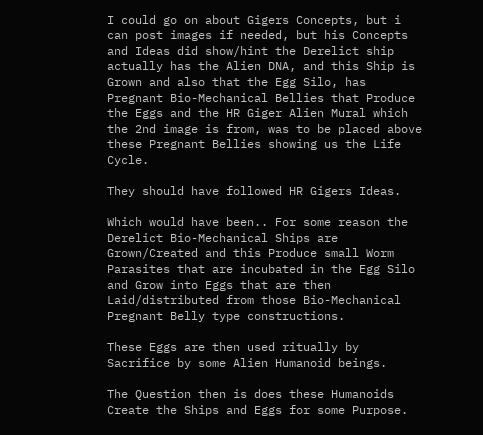I could go on about Gigers Concepts, but i can post images if needed, but his Concepts and Ideas did show/hint the Derelict ship actually has the Alien DNA, and this Ship is Grown and also that the Egg Silo, has Pregnant Bio-Mechanical Bellies that Produce the Eggs and the HR Giger Alien Mural which the 2nd image is from, was to be placed above these Pregnant Bellies showing us the Life Cycle.

They should have followed HR Gigers Ideas.

Which would have been.. For some reason the Derelict Bio-Mechanical Ships are Grown/Created and this Produce small Worm Parasites that are incubated in the Egg Silo and Grow into Eggs that are then Laid/distributed from those Bio-Mechanical Pregnant Belly type constructions.

These Eggs are then used ritually by Sacrifice by some Alien Humanoid beings.

The Question then is does these Humanoids Create the Ships and Eggs for some Purpose.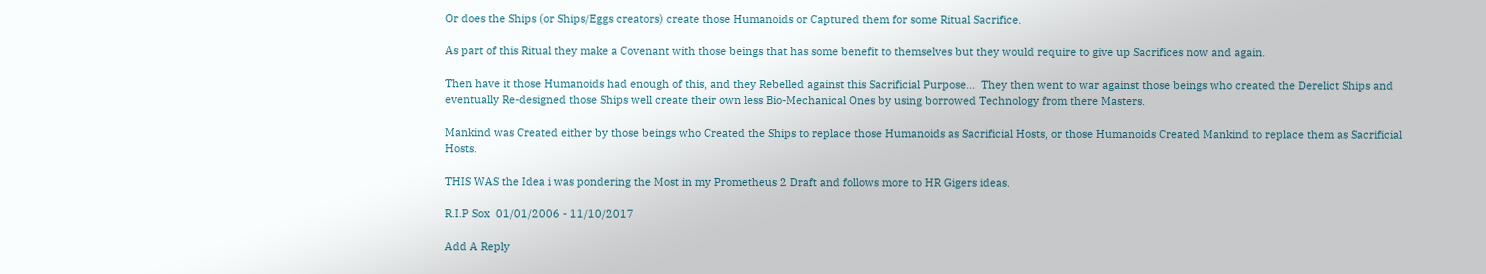Or does the Ships (or Ships/Eggs creators) create those Humanoids or Captured them for some Ritual Sacrifice.

As part of this Ritual they make a Covenant with those beings that has some benefit to themselves but they would require to give up Sacrifices now and again.

Then have it those Humanoids had enough of this, and they Rebelled against this Sacrificial Purpose...  They then went to war against those beings who created the Derelict Ships and eventually Re-designed those Ships well create their own less Bio-Mechanical Ones by using borrowed Technology from there Masters.

Mankind was Created either by those beings who Created the Ships to replace those Humanoids as Sacrificial Hosts, or those Humanoids Created Mankind to replace them as Sacrificial Hosts.

THIS WAS the Idea i was pondering the Most in my Prometheus 2 Draft and follows more to HR Gigers ideas.

R.I.P Sox  01/01/2006 - 11/10/2017

Add A Reply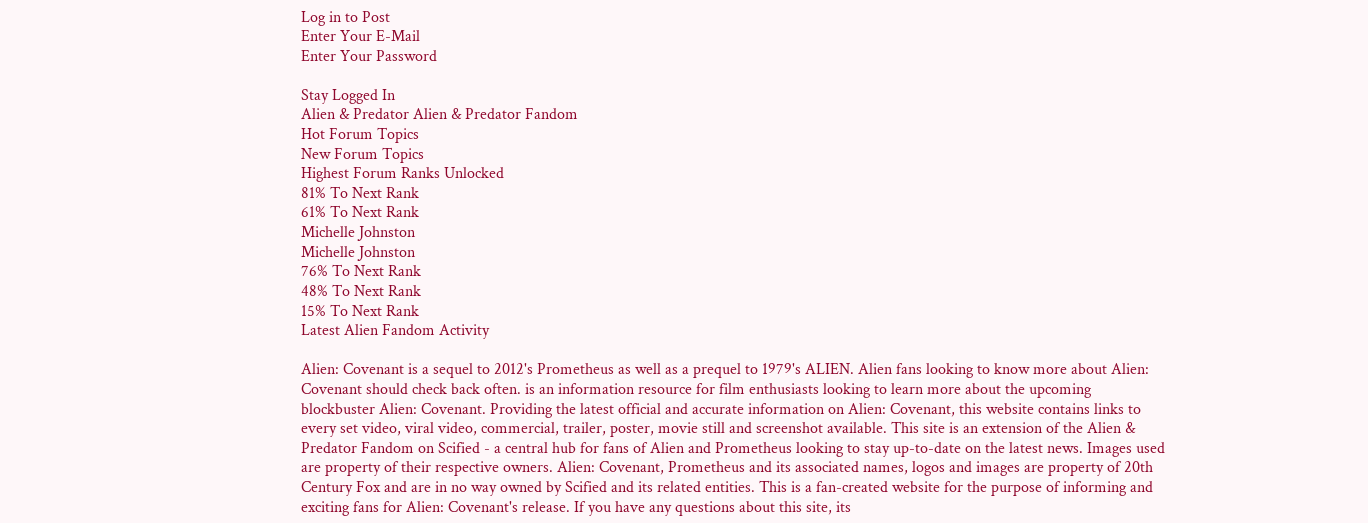Log in to Post
Enter Your E-Mail
Enter Your Password

Stay Logged In
Alien & Predator Alien & Predator Fandom
Hot Forum Topics
New Forum Topics
Highest Forum Ranks Unlocked
81% To Next Rank
61% To Next Rank
Michelle Johnston
Michelle Johnston
76% To Next Rank
48% To Next Rank
15% To Next Rank
Latest Alien Fandom Activity

Alien: Covenant is a sequel to 2012's Prometheus as well as a prequel to 1979's ALIEN. Alien fans looking to know more about Alien: Covenant should check back often. is an information resource for film enthusiasts looking to learn more about the upcoming blockbuster Alien: Covenant. Providing the latest official and accurate information on Alien: Covenant, this website contains links to every set video, viral video, commercial, trailer, poster, movie still and screenshot available. This site is an extension of the Alien & Predator Fandom on Scified - a central hub for fans of Alien and Prometheus looking to stay up-to-date on the latest news. Images used are property of their respective owners. Alien: Covenant, Prometheus and its associated names, logos and images are property of 20th Century Fox and are in no way owned by Scified and its related entities. This is a fan-created website for the purpose of informing and exciting fans for Alien: Covenant's release. If you have any questions about this site, its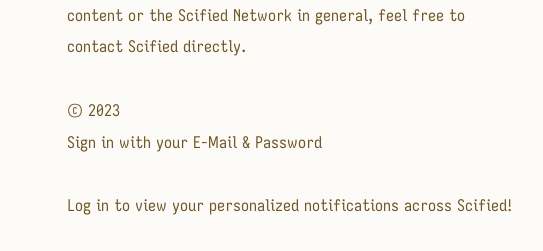content or the Scified Network in general, feel free to contact Scified directly.

© 2023
Sign in with your E-Mail & Password

Log in to view your personalized notifications across Scified!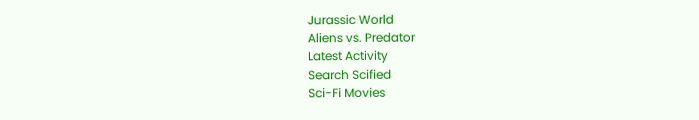Jurassic World
Aliens vs. Predator
Latest Activity
Search Scified
Sci-Fi Movies